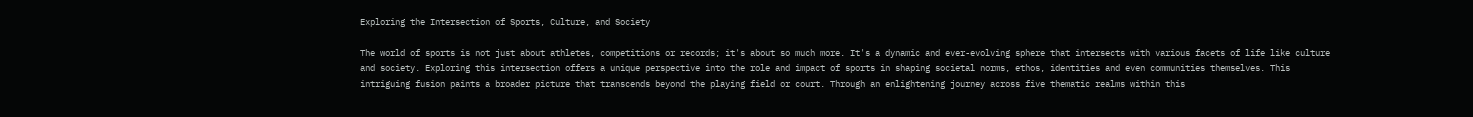Exploring the Intersection of Sports, Culture, and Society

The world of sports is not just about athletes, competitions or records; it's about so much more. It's a dynamic and ever-evolving sphere that intersects with various facets of life like culture and society. Exploring this intersection offers a unique perspective into the role and impact of sports in shaping societal norms, ethos, identities and even communities themselves. This intriguing fusion paints a broader picture that transcends beyond the playing field or court. Through an enlightening journey across five thematic realms within this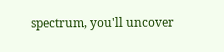spectrum, you'll uncover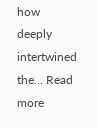how deeply intertwined the... Read more